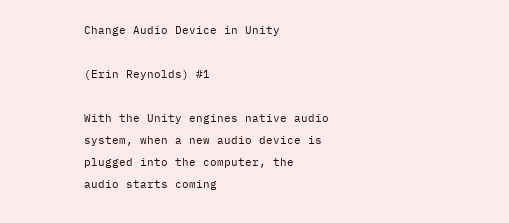Change Audio Device in Unity

(Erin Reynolds) #1

With the Unity engines native audio system, when a new audio device is plugged into the computer, the audio starts coming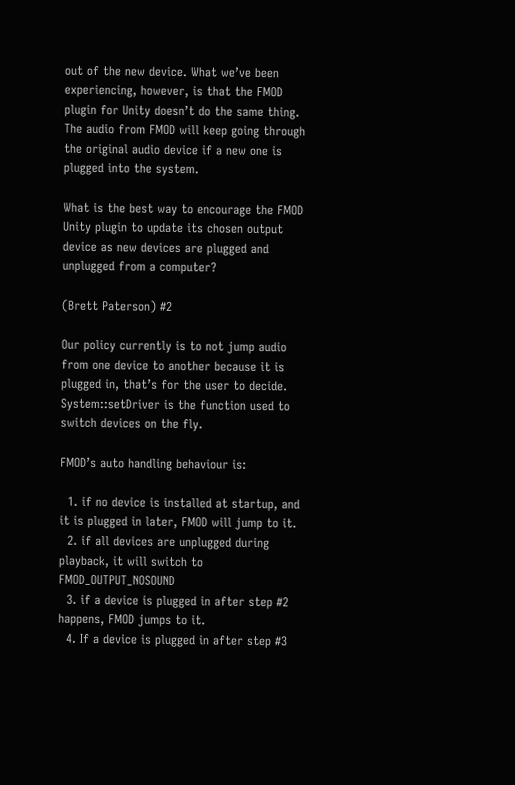out of the new device. What we’ve been experiencing, however, is that the FMOD plugin for Unity doesn’t do the same thing. The audio from FMOD will keep going through the original audio device if a new one is plugged into the system.

What is the best way to encourage the FMOD Unity plugin to update its chosen output device as new devices are plugged and unplugged from a computer?

(Brett Paterson) #2

Our policy currently is to not jump audio from one device to another because it is plugged in, that’s for the user to decide.
System::setDriver is the function used to switch devices on the fly.

FMOD’s auto handling behaviour is:

  1. if no device is installed at startup, and it is plugged in later, FMOD will jump to it.
  2. if all devices are unplugged during playback, it will switch to FMOD_OUTPUT_NOSOUND
  3. if a device is plugged in after step #2 happens, FMOD jumps to it.
  4. If a device is plugged in after step #3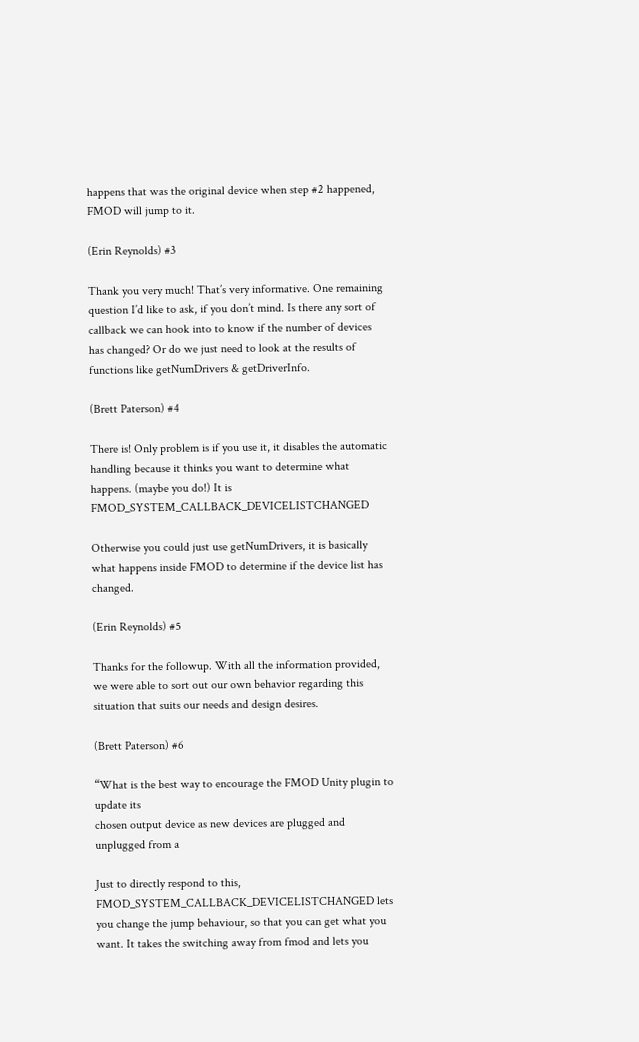happens that was the original device when step #2 happened, FMOD will jump to it.

(Erin Reynolds) #3

Thank you very much! That’s very informative. One remaining question I’d like to ask, if you don’t mind. Is there any sort of callback we can hook into to know if the number of devices has changed? Or do we just need to look at the results of functions like getNumDrivers & getDriverInfo.

(Brett Paterson) #4

There is! Only problem is if you use it, it disables the automatic handling because it thinks you want to determine what happens. (maybe you do!) It is FMOD_SYSTEM_CALLBACK_DEVICELISTCHANGED

Otherwise you could just use getNumDrivers, it is basically what happens inside FMOD to determine if the device list has changed.

(Erin Reynolds) #5

Thanks for the followup. With all the information provided, we were able to sort out our own behavior regarding this situation that suits our needs and design desires.

(Brett Paterson) #6

“What is the best way to encourage the FMOD Unity plugin to update its
chosen output device as new devices are plugged and unplugged from a

Just to directly respond to this, FMOD_SYSTEM_CALLBACK_DEVICELISTCHANGED lets you change the jump behaviour, so that you can get what you want. It takes the switching away from fmod and lets you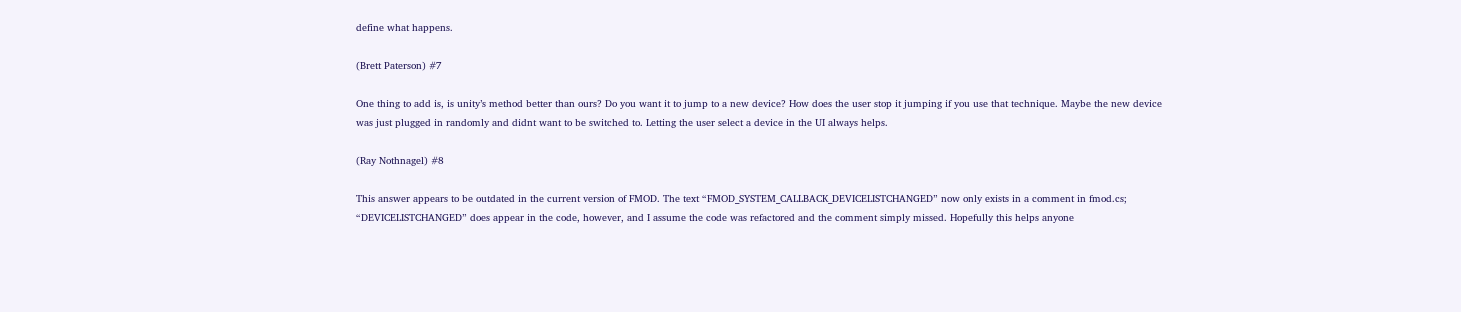define what happens.

(Brett Paterson) #7

One thing to add is, is unity’s method better than ours? Do you want it to jump to a new device? How does the user stop it jumping if you use that technique. Maybe the new device was just plugged in randomly and didnt want to be switched to. Letting the user select a device in the UI always helps.

(Ray Nothnagel) #8

This answer appears to be outdated in the current version of FMOD. The text “FMOD_SYSTEM_CALLBACK_DEVICELISTCHANGED” now only exists in a comment in fmod.cs; “DEVICELISTCHANGED” does appear in the code, however, and I assume the code was refactored and the comment simply missed. Hopefully this helps anyone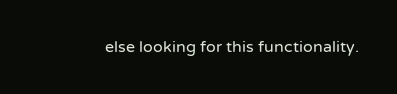else looking for this functionality.